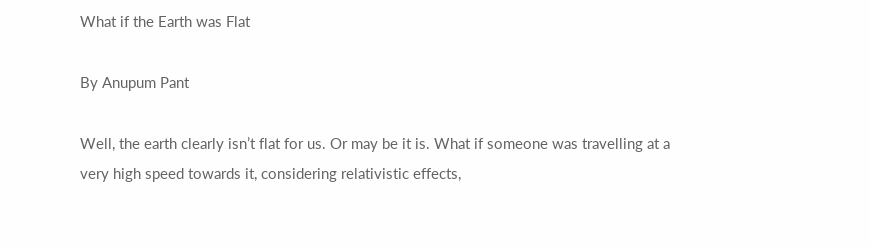What if the Earth was Flat

By Anupum Pant

Well, the earth clearly isn’t flat for us. Or may be it is. What if someone was travelling at a very high speed towards it, considering relativistic effects,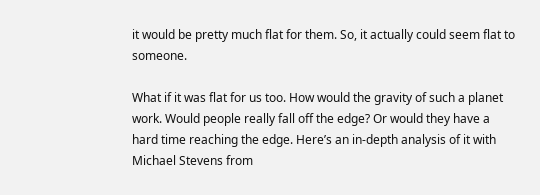it would be pretty much flat for them. So, it actually could seem flat to someone.

What if it was flat for us too. How would the gravity of such a planet work. Would people really fall off the edge? Or would they have a hard time reaching the edge. Here’s an in-depth analysis of it with Michael Stevens from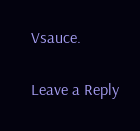Vsauce.

Leave a Reply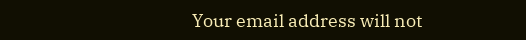Your email address will not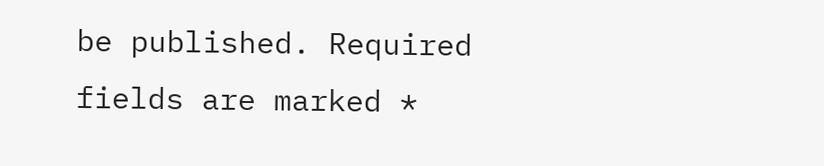be published. Required fields are marked *